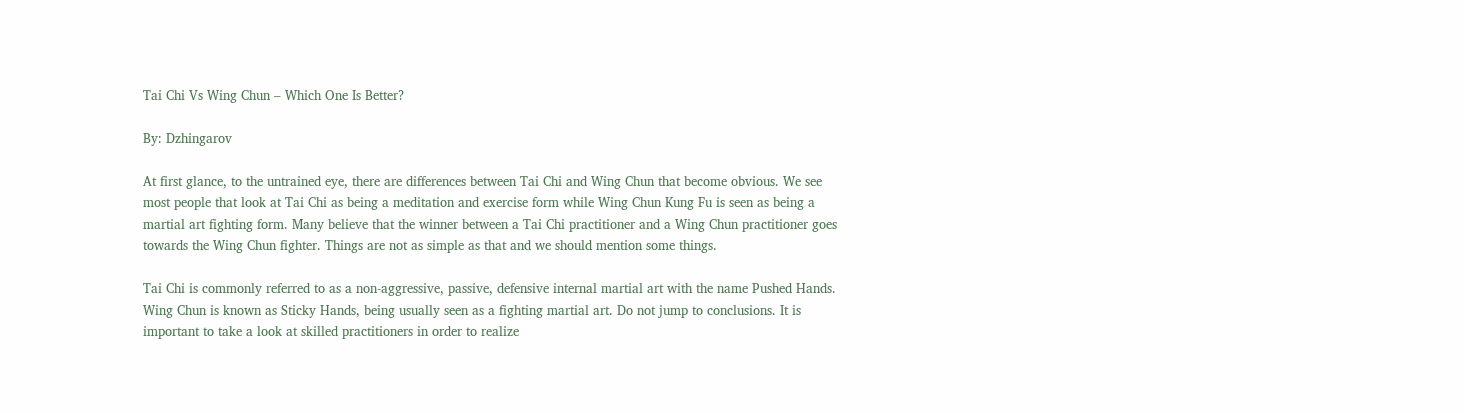Tai Chi Vs Wing Chun – Which One Is Better?

By: Dzhingarov

At first glance, to the untrained eye, there are differences between Tai Chi and Wing Chun that become obvious. We see most people that look at Tai Chi as being a meditation and exercise form while Wing Chun Kung Fu is seen as being a martial art fighting form. Many believe that the winner between a Tai Chi practitioner and a Wing Chun practitioner goes towards the Wing Chun fighter. Things are not as simple as that and we should mention some things.

Tai Chi is commonly referred to as a non-aggressive, passive, defensive internal martial art with the name Pushed Hands. Wing Chun is known as Sticky Hands, being usually seen as a fighting martial art. Do not jump to conclusions. It is important to take a look at skilled practitioners in order to realize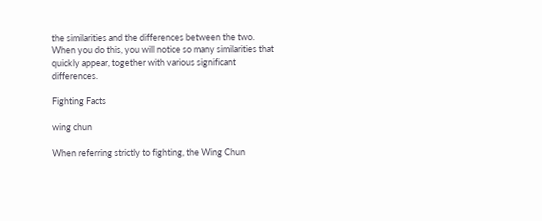the similarities and the differences between the two. When you do this, you will notice so many similarities that quickly appear, together with various significant differences.

Fighting Facts

wing chun

When referring strictly to fighting, the Wing Chun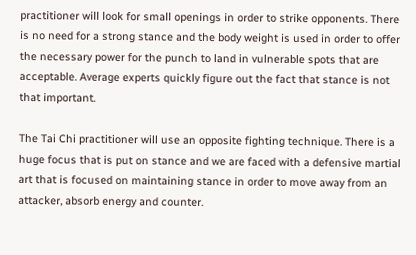practitioner will look for small openings in order to strike opponents. There is no need for a strong stance and the body weight is used in order to offer the necessary power for the punch to land in vulnerable spots that are acceptable. Average experts quickly figure out the fact that stance is not that important.

The Tai Chi practitioner will use an opposite fighting technique. There is a huge focus that is put on stance and we are faced with a defensive martial art that is focused on maintaining stance in order to move away from an attacker, absorb energy and counter.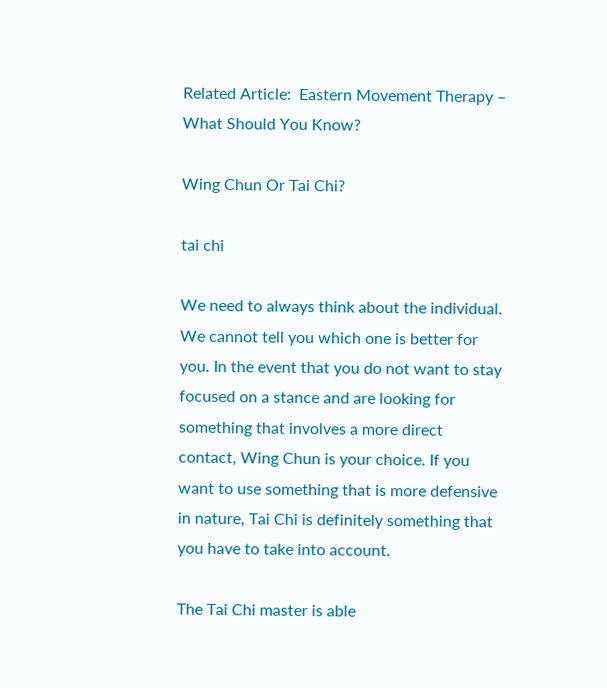Related Article:  Eastern Movement Therapy – What Should You Know?

Wing Chun Or Tai Chi?

tai chi

We need to always think about the individual. We cannot tell you which one is better for you. In the event that you do not want to stay focused on a stance and are looking for something that involves a more direct contact, Wing Chun is your choice. If you want to use something that is more defensive in nature, Tai Chi is definitely something that you have to take into account.

The Tai Chi master is able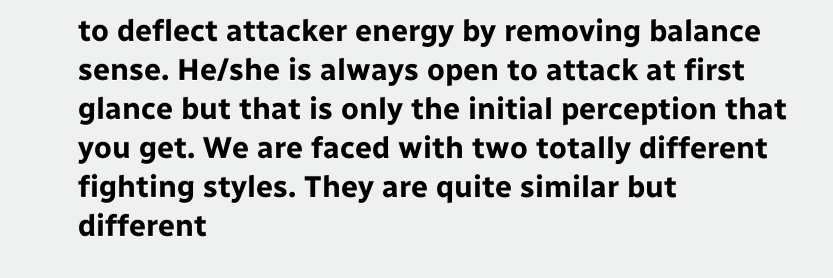to deflect attacker energy by removing balance sense. He/she is always open to attack at first glance but that is only the initial perception that you get. We are faced with two totally different fighting styles. They are quite similar but different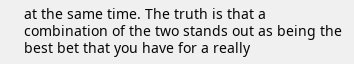at the same time. The truth is that a combination of the two stands out as being the best bet that you have for a really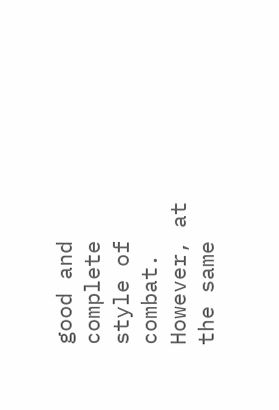good and complete style of combat. However, at the same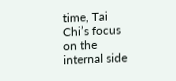time, Tai Chi’s focus on the internal side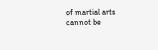of martial arts cannot be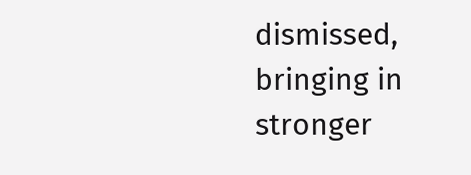dismissed, bringing in stronger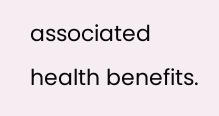associated health benefits.